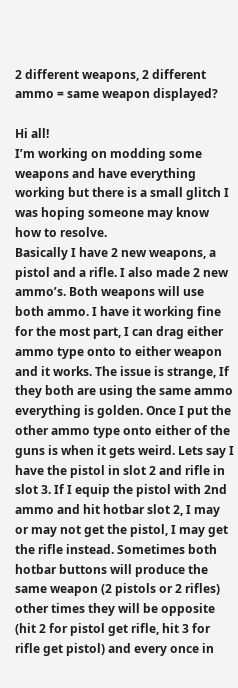2 different weapons, 2 different ammo = same weapon displayed?

Hi all!
I’m working on modding some weapons and have everything working but there is a small glitch I was hoping someone may know how to resolve.
Basically I have 2 new weapons, a pistol and a rifle. I also made 2 new ammo’s. Both weapons will use both ammo. I have it working fine for the most part, I can drag either ammo type onto to either weapon and it works. The issue is strange, If they both are using the same ammo everything is golden. Once I put the other ammo type onto either of the guns is when it gets weird. Lets say I have the pistol in slot 2 and rifle in slot 3. If I equip the pistol with 2nd ammo and hit hotbar slot 2, I may or may not get the pistol, I may get the rifle instead. Sometimes both hotbar buttons will produce the same weapon (2 pistols or 2 rifles) other times they will be opposite (hit 2 for pistol get rifle, hit 3 for rifle get pistol) and every once in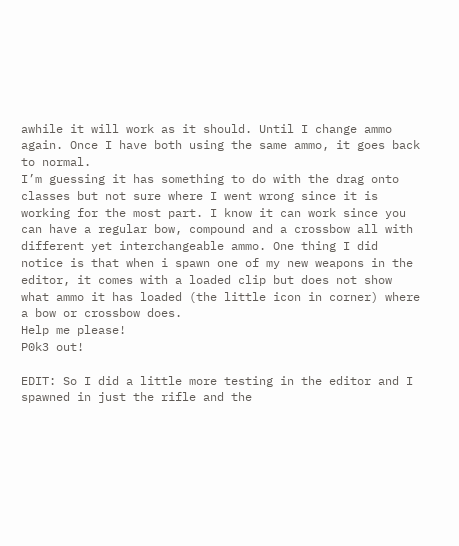awhile it will work as it should. Until I change ammo again. Once I have both using the same ammo, it goes back to normal.
I’m guessing it has something to do with the drag onto classes but not sure where I went wrong since it is working for the most part. I know it can work since you can have a regular bow, compound and a crossbow all with different yet interchangeable ammo. One thing I did notice is that when i spawn one of my new weapons in the editor, it comes with a loaded clip but does not show what ammo it has loaded (the little icon in corner) where a bow or crossbow does.
Help me please!
P0k3 out!

EDIT: So I did a little more testing in the editor and I spawned in just the rifle and the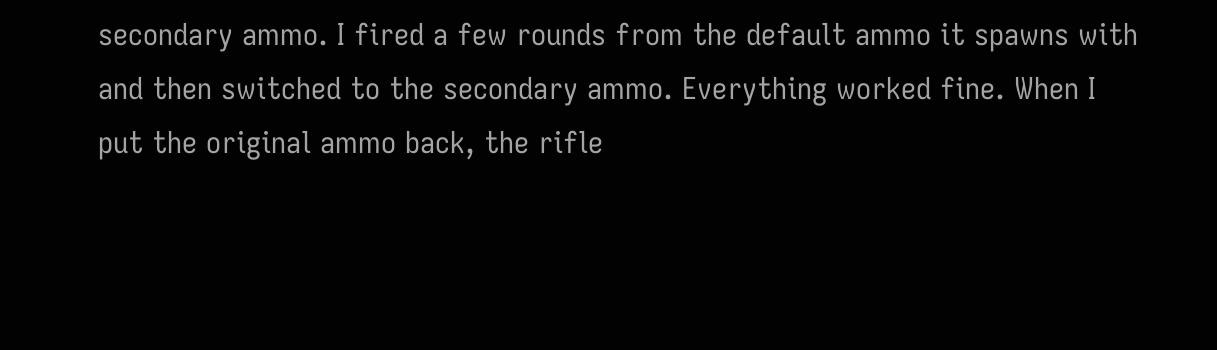secondary ammo. I fired a few rounds from the default ammo it spawns with and then switched to the secondary ammo. Everything worked fine. When I put the original ammo back, the rifle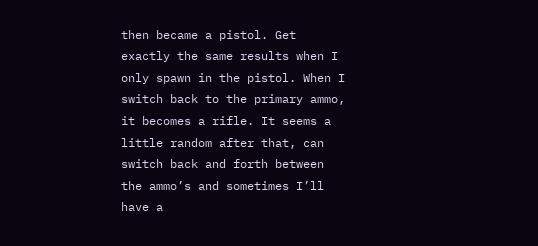then became a pistol. Get exactly the same results when I only spawn in the pistol. When I switch back to the primary ammo, it becomes a rifle. It seems a little random after that, can switch back and forth between the ammo’s and sometimes I’ll have a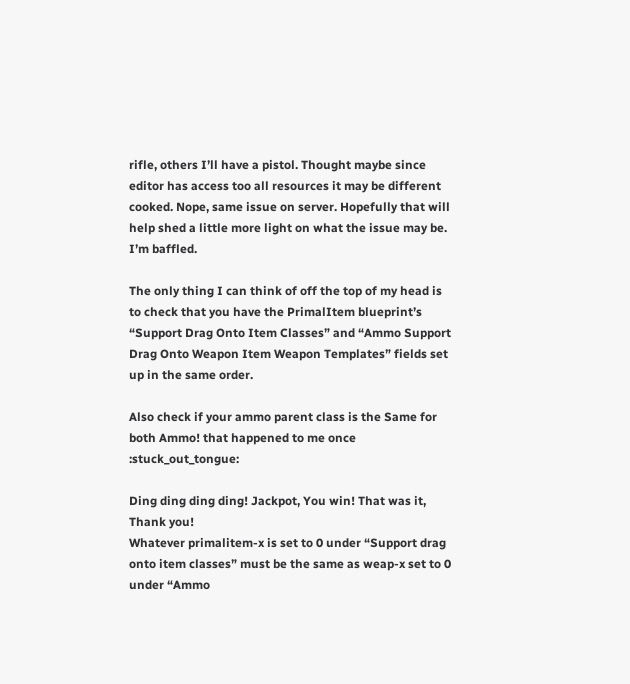rifle, others I’ll have a pistol. Thought maybe since editor has access too all resources it may be different cooked. Nope, same issue on server. Hopefully that will help shed a little more light on what the issue may be. I’m baffled.

The only thing I can think of off the top of my head is to check that you have the PrimalItem blueprint’s “Support Drag Onto Item Classes” and “Ammo Support Drag Onto Weapon Item Weapon Templates” fields set up in the same order.

Also check if your ammo parent class is the Same for both Ammo! that happened to me once :stuck_out_tongue:

Ding ding ding ding! Jackpot, You win! That was it, Thank you!
Whatever primalitem-x is set to 0 under “Support drag onto item classes” must be the same as weap-x set to 0 under “Ammo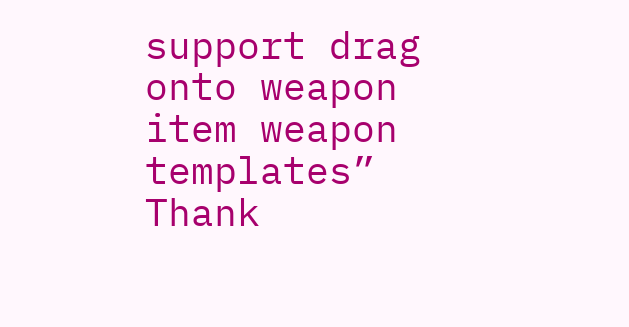support drag onto weapon item weapon templates”
Thank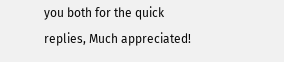you both for the quick replies, Much appreciated!